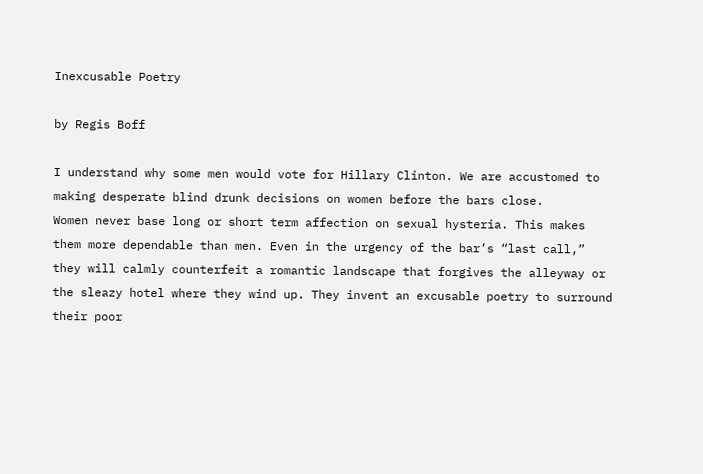Inexcusable Poetry

by Regis Boff

I understand why some men would vote for Hillary Clinton. We are accustomed to making desperate blind drunk decisions on women before the bars close.
Women never base long or short term affection on sexual hysteria. This makes them more dependable than men. Even in the urgency of the bar’s “last call,” they will calmly counterfeit a romantic landscape that forgives the alleyway or the sleazy hotel where they wind up. They invent an excusable poetry to surround their poor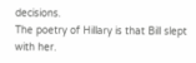decisions.
The poetry of Hillary is that Bill slept with her.